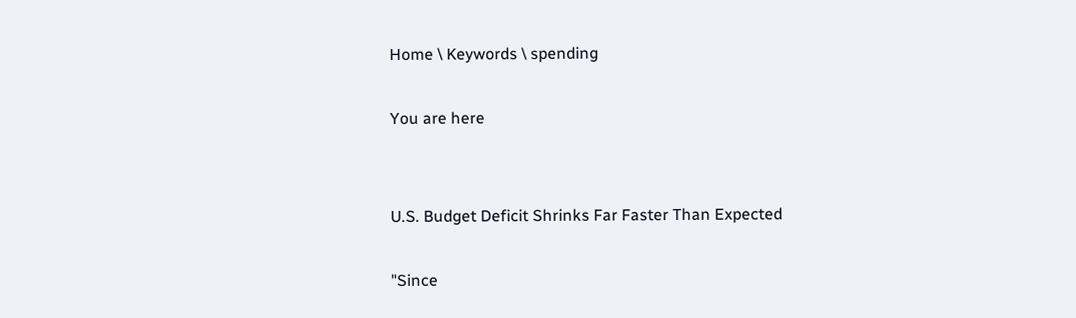Home \ Keywords \ spending

You are here


U.S. Budget Deficit Shrinks Far Faster Than Expected

"Since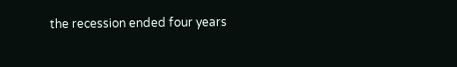the recession ended four years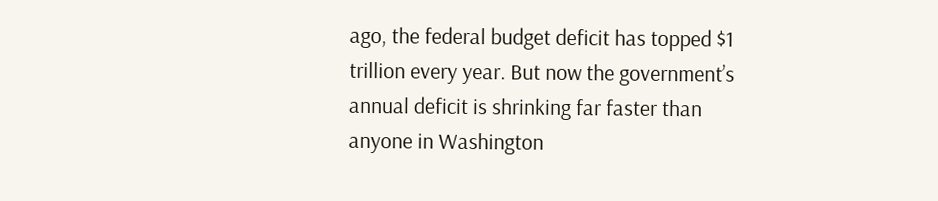ago, the federal budget deficit has topped $1 trillion every year. But now the government’s annual deficit is shrinking far faster than anyone in Washington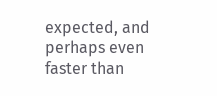expected, and perhaps even faster than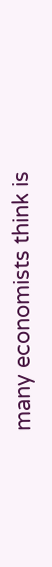many economists think is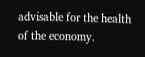advisable for the health of the economy.